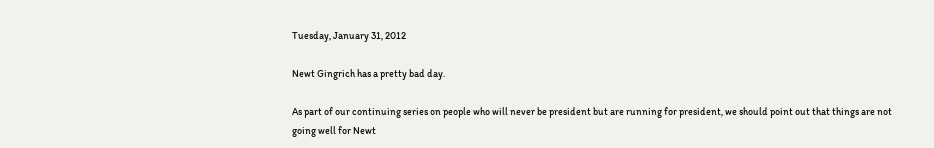Tuesday, January 31, 2012

Newt Gingrich has a pretty bad day.

As part of our continuing series on people who will never be president but are running for president, we should point out that things are not going well for Newt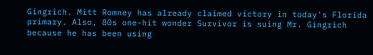Gingrich. Mitt Romney has already claimed victory in today's Florida primary. Also, 80s one-hit wonder Survivor is suing Mr. Gingrich because he has been using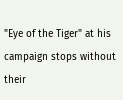"Eye of the Tiger" at his campaign stops without their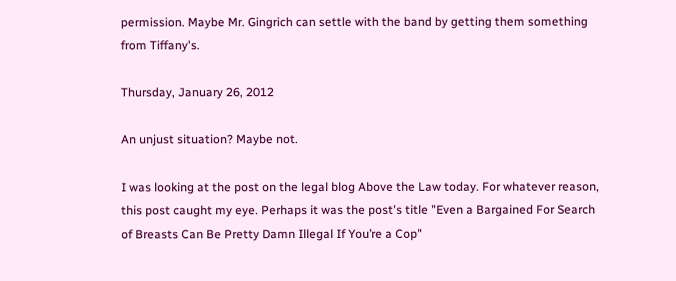permission. Maybe Mr. Gingrich can settle with the band by getting them something from Tiffany's.

Thursday, January 26, 2012

An unjust situation? Maybe not.

I was looking at the post on the legal blog Above the Law today. For whatever reason, this post caught my eye. Perhaps it was the post's title "Even a Bargained For Search of Breasts Can Be Pretty Damn Illegal If You’re a Cop"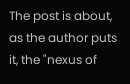The post is about, as the author puts it, the "nexus of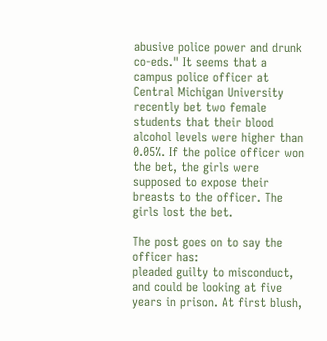abusive police power and drunk co-eds." It seems that a campus police officer at Central Michigan University recently bet two female students that their blood alcohol levels were higher than 0.05%. If the police officer won the bet, the girls were supposed to expose their breasts to the officer. The girls lost the bet.

The post goes on to say the officer has:
pleaded guilty to misconduct, and could be looking at five years in prison. At first blush,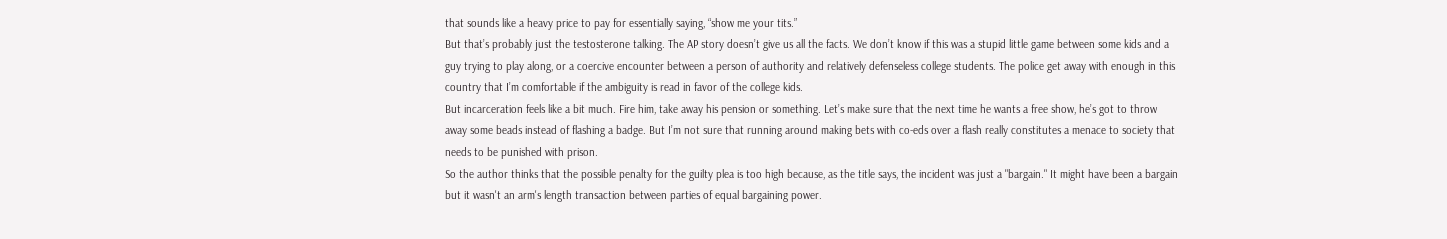that sounds like a heavy price to pay for essentially saying, “show me your tits.”
But that’s probably just the testosterone talking. The AP story doesn’t give us all the facts. We don’t know if this was a stupid little game between some kids and a guy trying to play along, or a coercive encounter between a person of authority and relatively defenseless college students. The police get away with enough in this country that I’m comfortable if the ambiguity is read in favor of the college kids.
But incarceration feels like a bit much. Fire him, take away his pension or something. Let’s make sure that the next time he wants a free show, he’s got to throw away some beads instead of flashing a badge. But I’m not sure that running around making bets with co-eds over a flash really constitutes a menace to society that needs to be punished with prison.
So the author thinks that the possible penalty for the guilty plea is too high because, as the title says, the incident was just a "bargain." It might have been a bargain but it wasn't an arm's length transaction between parties of equal bargaining power.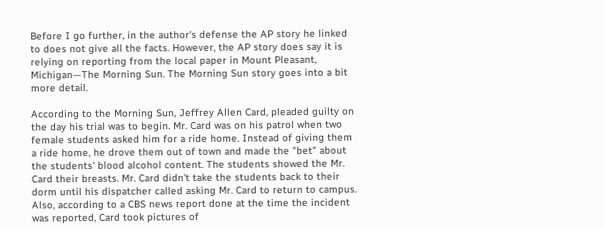Before I go further, in the author's defense the AP story he linked to does not give all the facts. However, the AP story does say it is relying on reporting from the local paper in Mount Pleasant, Michigan—The Morning Sun. The Morning Sun story goes into a bit more detail.

According to the Morning Sun, Jeffrey Allen Card, pleaded guilty on the day his trial was to begin. Mr. Card was on his patrol when two female students asked him for a ride home. Instead of giving them a ride home, he drove them out of town and made the "bet" about the students' blood alcohol content. The students showed the Mr. Card their breasts. Mr. Card didn't take the students back to their dorm until his dispatcher called asking Mr. Card to return to campus. Also, according to a CBS news report done at the time the incident was reported, Card took pictures of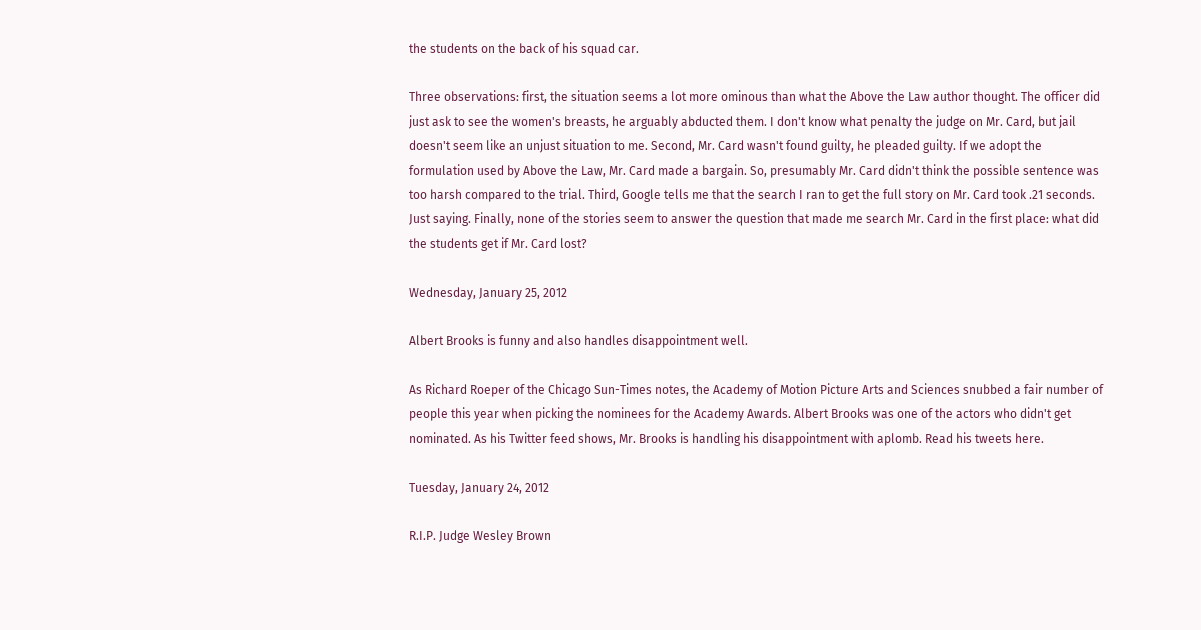the students on the back of his squad car.

Three observations: first, the situation seems a lot more ominous than what the Above the Law author thought. The officer did just ask to see the women's breasts, he arguably abducted them. I don't know what penalty the judge on Mr. Card, but jail doesn't seem like an unjust situation to me. Second, Mr. Card wasn't found guilty, he pleaded guilty. If we adopt the formulation used by Above the Law, Mr. Card made a bargain. So, presumably Mr. Card didn't think the possible sentence was too harsh compared to the trial. Third, Google tells me that the search I ran to get the full story on Mr. Card took .21 seconds. Just saying. Finally, none of the stories seem to answer the question that made me search Mr. Card in the first place: what did the students get if Mr. Card lost?

Wednesday, January 25, 2012

Albert Brooks is funny and also handles disappointment well.

As Richard Roeper of the Chicago Sun-Times notes, the Academy of Motion Picture Arts and Sciences snubbed a fair number of people this year when picking the nominees for the Academy Awards. Albert Brooks was one of the actors who didn't get nominated. As his Twitter feed shows, Mr. Brooks is handling his disappointment with aplomb. Read his tweets here.

Tuesday, January 24, 2012

R.I.P. Judge Wesley Brown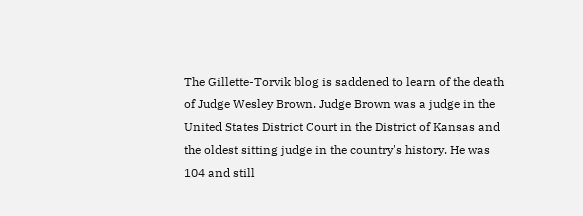The Gillette-Torvik blog is saddened to learn of the death of Judge Wesley Brown. Judge Brown was a judge in the United States District Court in the District of Kansas and the oldest sitting judge in the country's history. He was 104 and still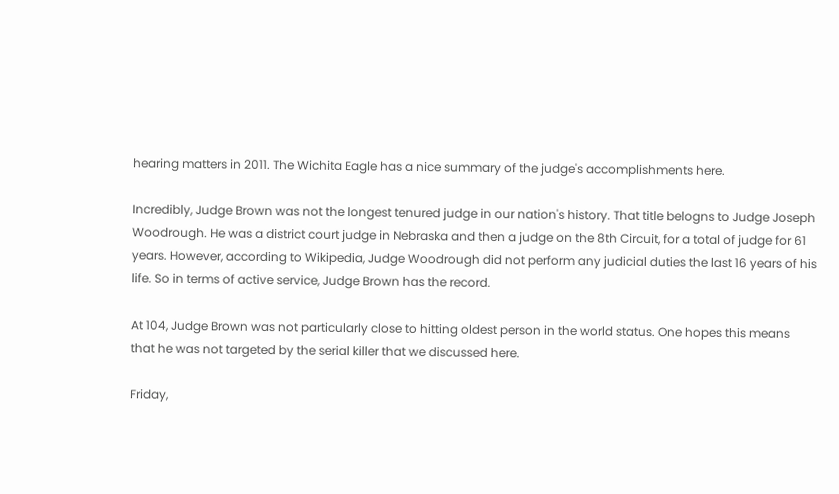hearing matters in 2011. The Wichita Eagle has a nice summary of the judge's accomplishments here.

Incredibly, Judge Brown was not the longest tenured judge in our nation's history. That title belogns to Judge Joseph Woodrough. He was a district court judge in Nebraska and then a judge on the 8th Circuit, for a total of judge for 61 years. However, according to Wikipedia, Judge Woodrough did not perform any judicial duties the last 16 years of his life. So in terms of active service, Judge Brown has the record.

At 104, Judge Brown was not particularly close to hitting oldest person in the world status. One hopes this means that he was not targeted by the serial killer that we discussed here.

Friday,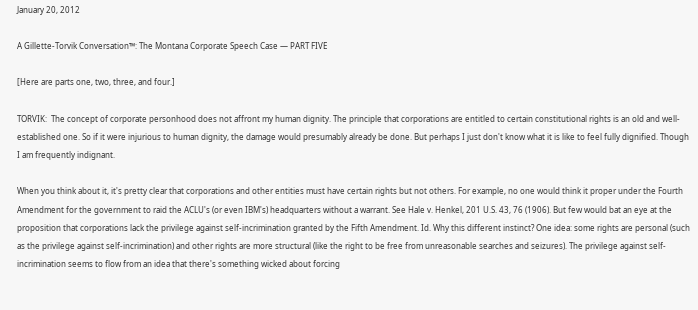January 20, 2012

A Gillette-Torvik Conversation™: The Montana Corporate Speech Case — PART FIVE

[Here are parts one, two, three, and four.]

TORVIK:  The concept of corporate personhood does not affront my human dignity. The principle that corporations are entitled to certain constitutional rights is an old and well-established one. So if it were injurious to human dignity, the damage would presumably already be done. But perhaps I just don't know what it is like to feel fully dignified. Though I am frequently indignant.

When you think about it, it's pretty clear that corporations and other entities must have certain rights but not others. For example, no one would think it proper under the Fourth Amendment for the government to raid the ACLU's (or even IBM's) headquarters without a warrant. See Hale v. Henkel, 201 U.S. 43, 76 (1906). But few would bat an eye at the proposition that corporations lack the privilege against self-incrimination granted by the Fifth Amendment. Id. Why this different instinct? One idea: some rights are personal (such as the privilege against self-incrimination) and other rights are more structural (like the right to be free from unreasonable searches and seizures). The privilege against self-incrimination seems to flow from an idea that there's something wicked about forcing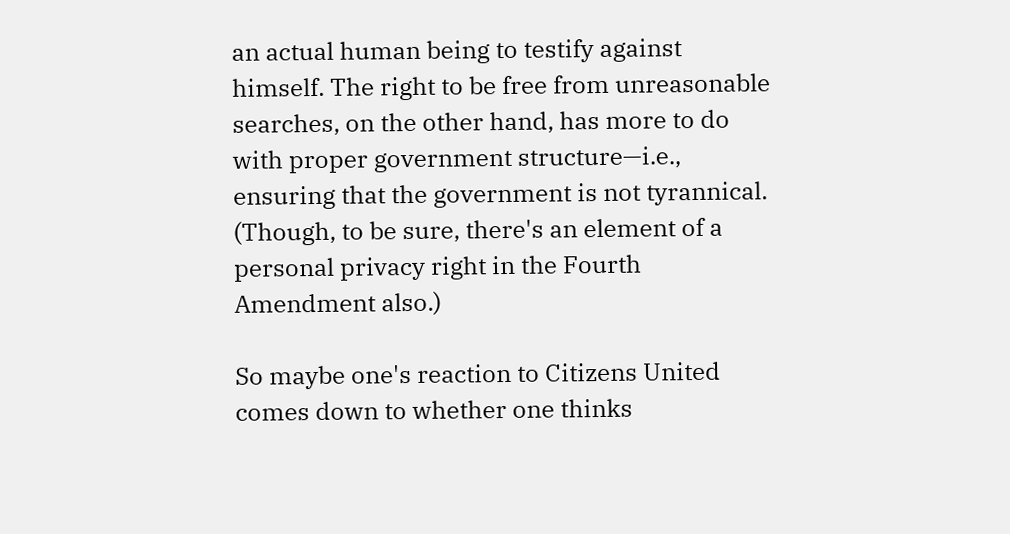an actual human being to testify against himself. The right to be free from unreasonable searches, on the other hand, has more to do with proper government structure—i.e., ensuring that the government is not tyrannical. (Though, to be sure, there's an element of a personal privacy right in the Fourth Amendment also.)

So maybe one's reaction to Citizens United comes down to whether one thinks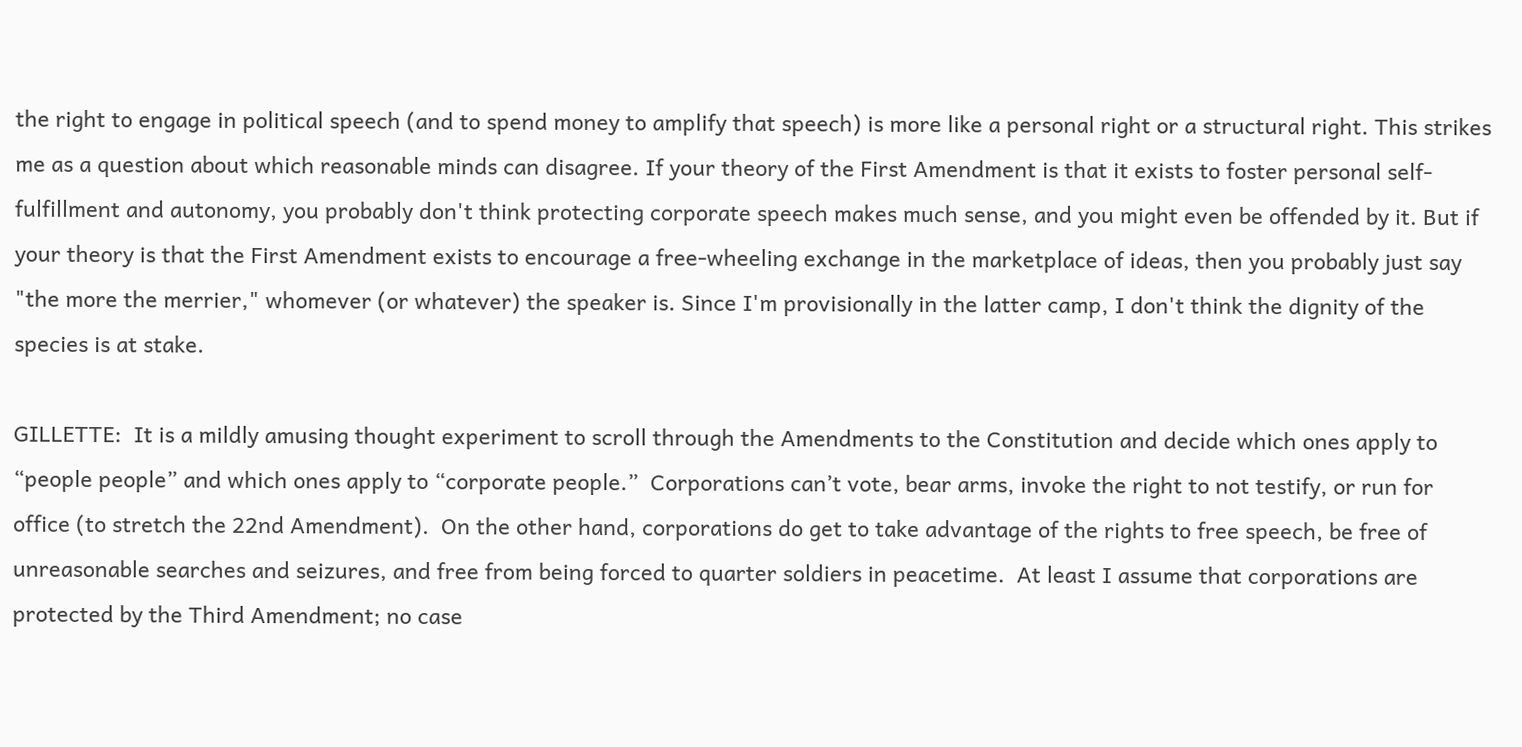the right to engage in political speech (and to spend money to amplify that speech) is more like a personal right or a structural right. This strikes me as a question about which reasonable minds can disagree. If your theory of the First Amendment is that it exists to foster personal self-fulfillment and autonomy, you probably don't think protecting corporate speech makes much sense, and you might even be offended by it. But if your theory is that the First Amendment exists to encourage a free-wheeling exchange in the marketplace of ideas, then you probably just say "the more the merrier," whomever (or whatever) the speaker is. Since I'm provisionally in the latter camp, I don't think the dignity of the species is at stake.

GILLETTE:  It is a mildly amusing thought experiment to scroll through the Amendments to the Constitution and decide which ones apply to “people people” and which ones apply to “corporate people.”  Corporations can’t vote, bear arms, invoke the right to not testify, or run for office (to stretch the 22nd Amendment).  On the other hand, corporations do get to take advantage of the rights to free speech, be free of unreasonable searches and seizures, and free from being forced to quarter soldiers in peacetime.  At least I assume that corporations are protected by the Third Amendment; no case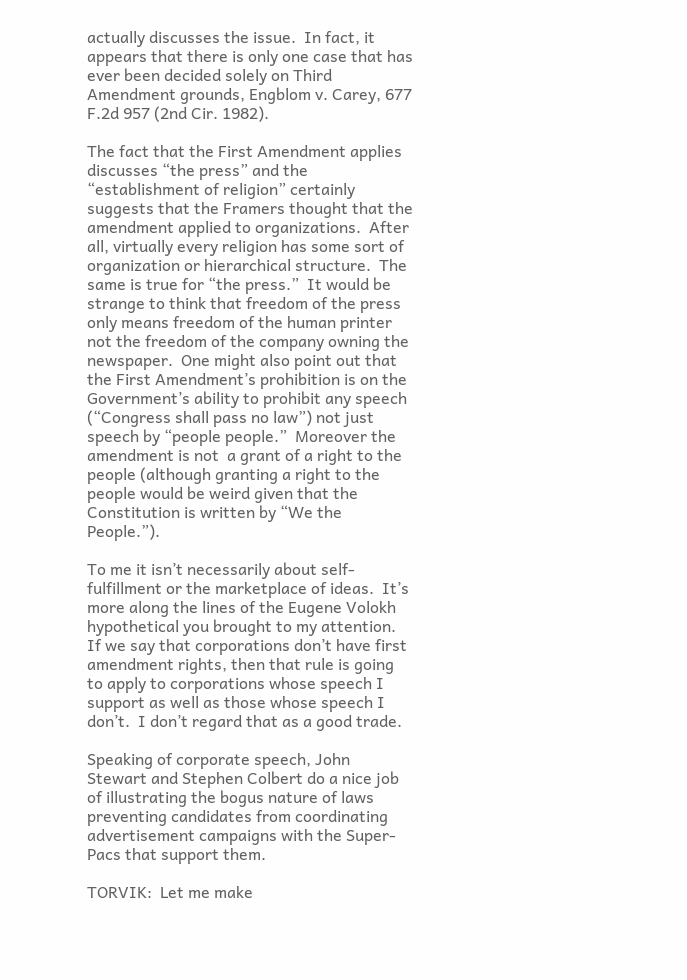actually discusses the issue.  In fact, it appears that there is only one case that has ever been decided solely on Third Amendment grounds, Engblom v. Carey, 677 F.2d 957 (2nd Cir. 1982).

The fact that the First Amendment applies discusses “the press” and the “establishment of religion” certainly suggests that the Framers thought that the amendment applied to organizations.  After all, virtually every religion has some sort of organization or hierarchical structure.  The same is true for “the press.”  It would be strange to think that freedom of the press only means freedom of the human printer not the freedom of the company owning the newspaper.  One might also point out that the First Amendment’s prohibition is on the Government’s ability to prohibit any speech (“Congress shall pass no law”) not just speech by “people people.”  Moreover the amendment is not  a grant of a right to the people (although granting a right to the people would be weird given that the Constitution is written by “We the People.”).

To me it isn’t necessarily about self-fulfillment or the marketplace of ideas.  It’s more along the lines of the Eugene Volokh hypothetical you brought to my attention.  If we say that corporations don’t have first amendment rights, then that rule is going to apply to corporations whose speech I support as well as those whose speech I don’t.  I don’t regard that as a good trade.

Speaking of corporate speech, John Stewart and Stephen Colbert do a nice job of illustrating the bogus nature of laws preventing candidates from coordinating advertisement campaigns with the Super-Pacs that support them.

TORVIK:  Let me make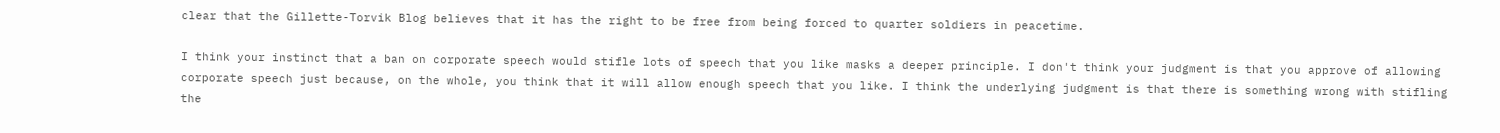clear that the Gillette-Torvik Blog believes that it has the right to be free from being forced to quarter soldiers in peacetime.

I think your instinct that a ban on corporate speech would stifle lots of speech that you like masks a deeper principle. I don't think your judgment is that you approve of allowing corporate speech just because, on the whole, you think that it will allow enough speech that you like. I think the underlying judgment is that there is something wrong with stifling the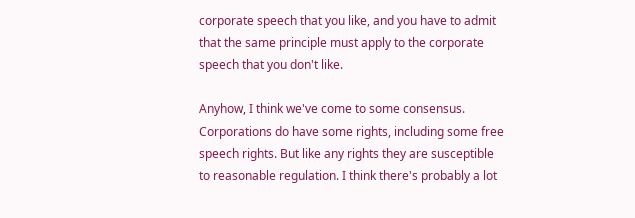corporate speech that you like, and you have to admit that the same principle must apply to the corporate speech that you don't like.

Anyhow, I think we've come to some consensus. Corporations do have some rights, including some free speech rights. But like any rights they are susceptible to reasonable regulation. I think there's probably a lot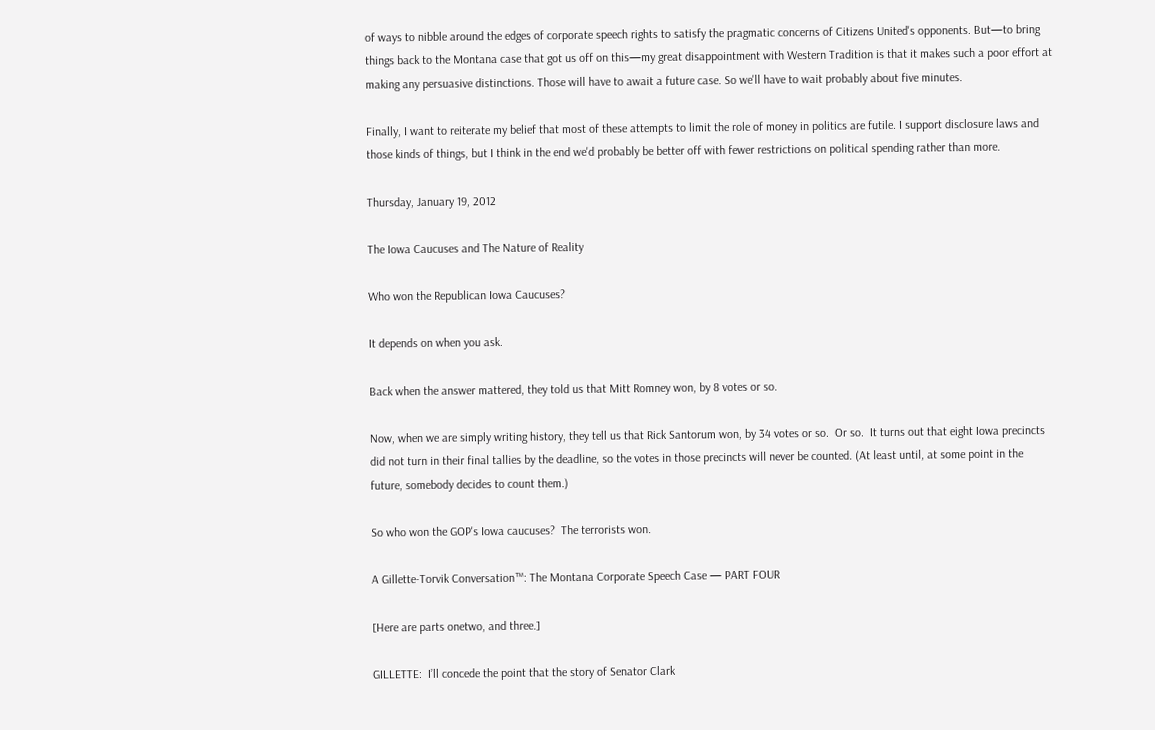of ways to nibble around the edges of corporate speech rights to satisfy the pragmatic concerns of Citizens United's opponents. But—to bring things back to the Montana case that got us off on this—my great disappointment with Western Tradition is that it makes such a poor effort at making any persuasive distinctions. Those will have to await a future case. So we'll have to wait probably about five minutes.

Finally, I want to reiterate my belief that most of these attempts to limit the role of money in politics are futile. I support disclosure laws and those kinds of things, but I think in the end we'd probably be better off with fewer restrictions on political spending rather than more.

Thursday, January 19, 2012

The Iowa Caucuses and The Nature of Reality

Who won the Republican Iowa Caucuses?

It depends on when you ask.

Back when the answer mattered, they told us that Mitt Romney won, by 8 votes or so.

Now, when we are simply writing history, they tell us that Rick Santorum won, by 34 votes or so.  Or so.  It turns out that eight Iowa precincts did not turn in their final tallies by the deadline, so the votes in those precincts will never be counted. (At least until, at some point in the future, somebody decides to count them.)

So who won the GOP's Iowa caucuses?  The terrorists won.

A Gillette-Torvik Conversation™: The Montana Corporate Speech Case — PART FOUR

[Here are parts onetwo, and three.]

GILLETTE:  I’ll concede the point that the story of Senator Clark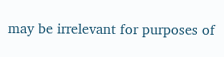may be irrelevant for purposes of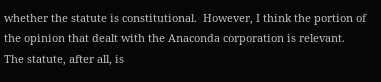whether the statute is constitutional.  However, I think the portion of the opinion that dealt with the Anaconda corporation is relevant.  The statute, after all, is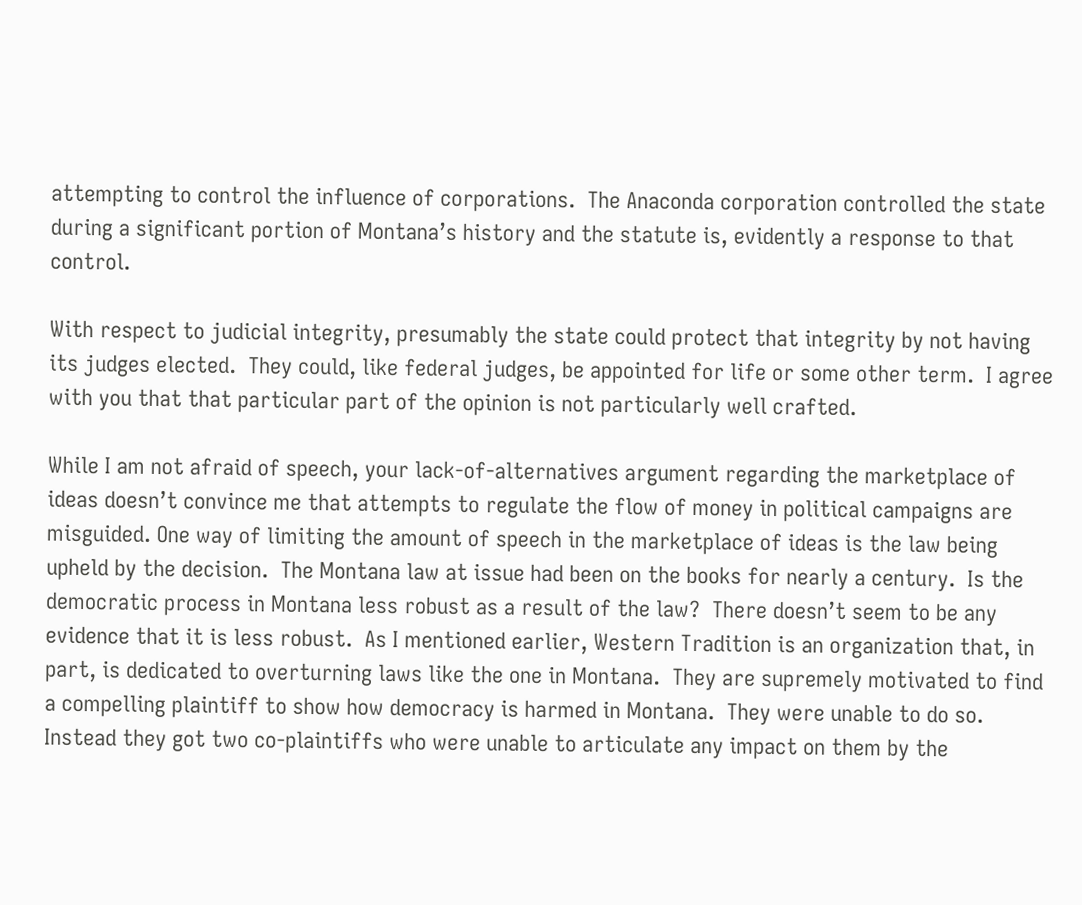attempting to control the influence of corporations.  The Anaconda corporation controlled the state during a significant portion of Montana’s history and the statute is, evidently a response to that control.

With respect to judicial integrity, presumably the state could protect that integrity by not having its judges elected.  They could, like federal judges, be appointed for life or some other term.  I agree with you that that particular part of the opinion is not particularly well crafted.

While I am not afraid of speech, your lack-of-alternatives argument regarding the marketplace of ideas doesn’t convince me that attempts to regulate the flow of money in political campaigns are misguided. One way of limiting the amount of speech in the marketplace of ideas is the law being upheld by the decision.  The Montana law at issue had been on the books for nearly a century.  Is the democratic process in Montana less robust as a result of the law?  There doesn’t seem to be any evidence that it is less robust.  As I mentioned earlier, Western Tradition is an organization that, in part, is dedicated to overturning laws like the one in Montana.  They are supremely motivated to find a compelling plaintiff to show how democracy is harmed in Montana.  They were unable to do so.  Instead they got two co-plaintiffs who were unable to articulate any impact on them by the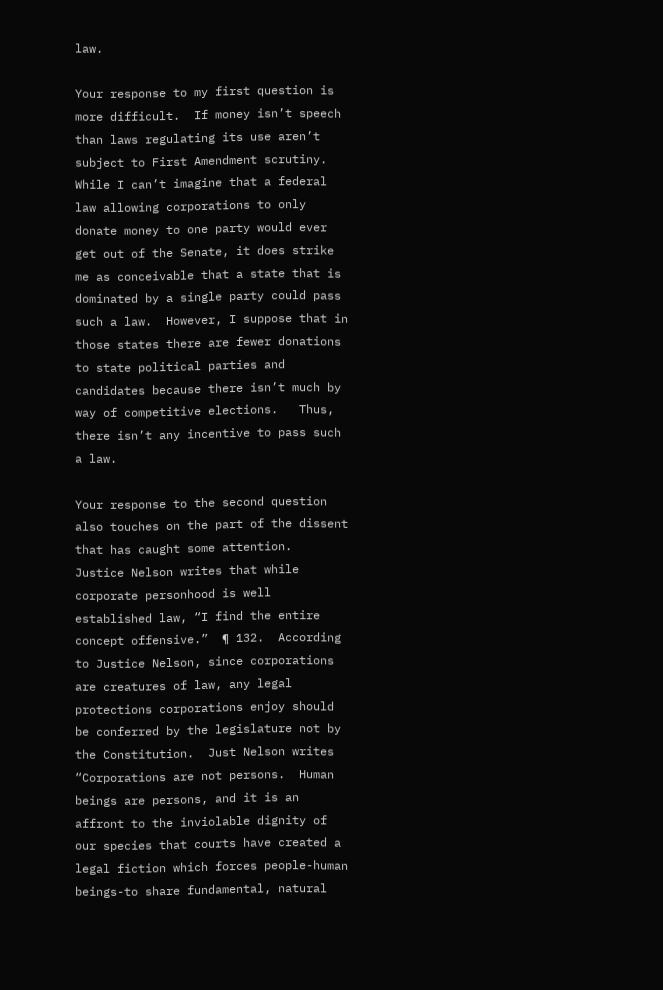law.

Your response to my first question is more difficult.  If money isn’t speech than laws regulating its use aren’t subject to First Amendment scrutiny.  While I can’t imagine that a federal law allowing corporations to only donate money to one party would ever get out of the Senate, it does strike me as conceivable that a state that is dominated by a single party could pass such a law.  However, I suppose that in those states there are fewer donations to state political parties and candidates because there isn’t much by way of competitive elections.   Thus, there isn’t any incentive to pass such a law.

Your response to the second question also touches on the part of the dissent that has caught some attention.  Justice Nelson writes that while corporate personhood is well established law, “I find the entire concept offensive.”  ¶ 132.  According to Justice Nelson, since corporations are creatures of law, any legal protections corporations enjoy should be conferred by the legislature not by the Constitution.  Just Nelson writes “Corporations are not persons.  Human beings are persons, and it is an affront to the inviolable dignity of our species that courts have created a legal fiction which forces people-human beings-to share fundamental, natural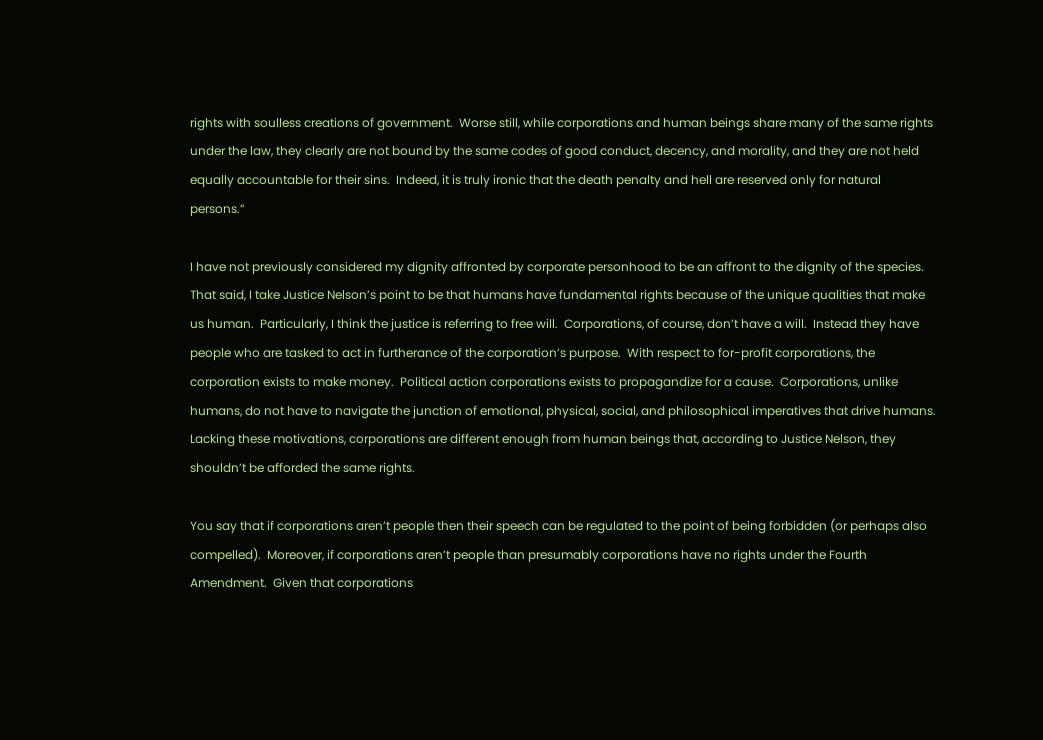rights with soulless creations of government.  Worse still, while corporations and human beings share many of the same rights under the law, they clearly are not bound by the same codes of good conduct, decency, and morality, and they are not held equally accountable for their sins.  Indeed, it is truly ironic that the death penalty and hell are reserved only for natural persons.”

I have not previously considered my dignity affronted by corporate personhood to be an affront to the dignity of the species.  That said, I take Justice Nelson’s point to be that humans have fundamental rights because of the unique qualities that make us human.  Particularly, I think the justice is referring to free will.  Corporations, of course, don’t have a will.  Instead they have people who are tasked to act in furtherance of the corporation’s purpose.  With respect to for-profit corporations, the corporation exists to make money.  Political action corporations exists to propagandize for a cause.  Corporations, unlike humans, do not have to navigate the junction of emotional, physical, social, and philosophical imperatives that drive humans.   Lacking these motivations, corporations are different enough from human beings that, according to Justice Nelson, they shouldn’t be afforded the same rights.

You say that if corporations aren’t people then their speech can be regulated to the point of being forbidden (or perhaps also compelled).  Moreover, if corporations aren’t people than presumably corporations have no rights under the Fourth Amendment.  Given that corporations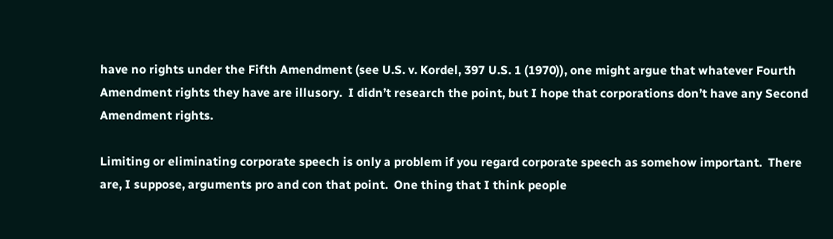have no rights under the Fifth Amendment (see U.S. v. Kordel, 397 U.S. 1 (1970)), one might argue that whatever Fourth Amendment rights they have are illusory.  I didn’t research the point, but I hope that corporations don’t have any Second Amendment rights.

Limiting or eliminating corporate speech is only a problem if you regard corporate speech as somehow important.  There are, I suppose, arguments pro and con that point.  One thing that I think people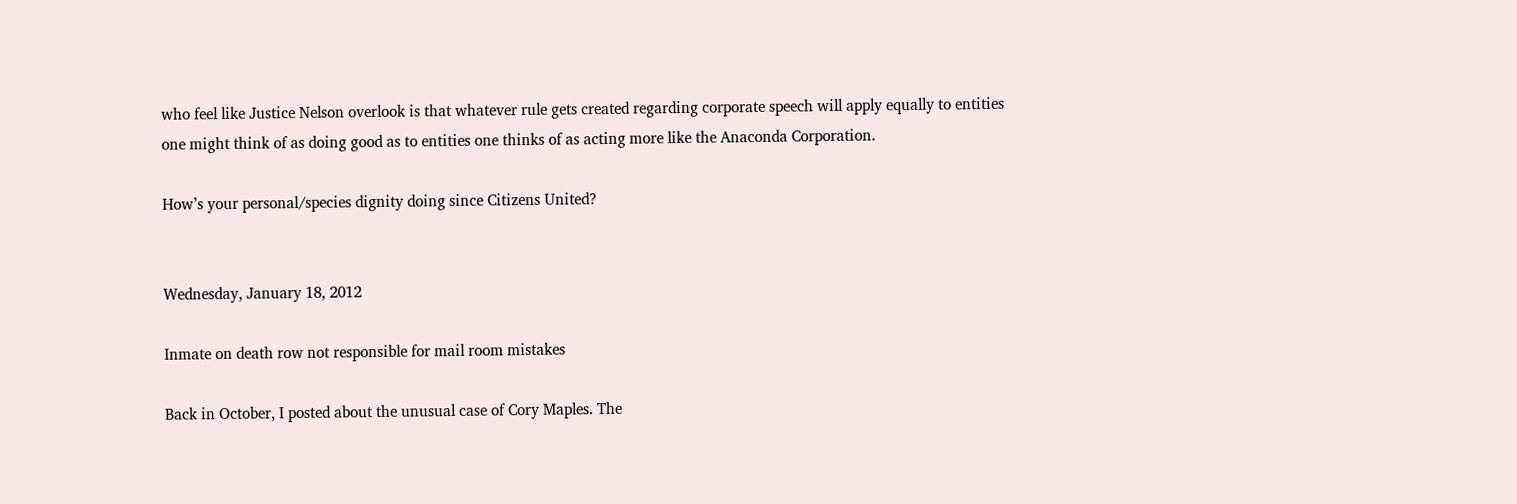who feel like Justice Nelson overlook is that whatever rule gets created regarding corporate speech will apply equally to entities one might think of as doing good as to entities one thinks of as acting more like the Anaconda Corporation.

How’s your personal/species dignity doing since Citizens United?


Wednesday, January 18, 2012

Inmate on death row not responsible for mail room mistakes

Back in October, I posted about the unusual case of Cory Maples. The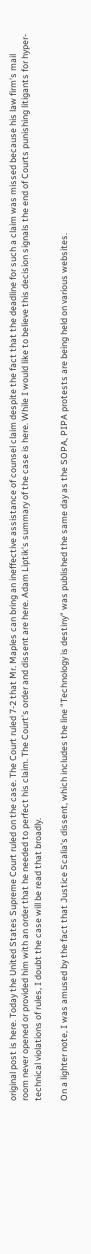original post is here. Today the United States Supreme Court ruled on the case. The Court ruled 7-2 that Mr. Maples can bring an ineffective assistance of counsel claim despite the fact that the deadline for such a claim was missed because his law firm's mail room never opened or provided him with an order that he needed to perfect his claim. The Court's order and dissent are here. Adam Liptik's summary of the case is here. While I would like to believe this decision signals the end of Courts punishing litigants for hyper-technical violations of rules, I doubt the case will be read that broadly.

On a lighter note, I was amused by the fact that Justice Scalia's dissent, which includes the line "Technology is destiny" was published the same day as the SOPA, PIPA protests are being held on various websites.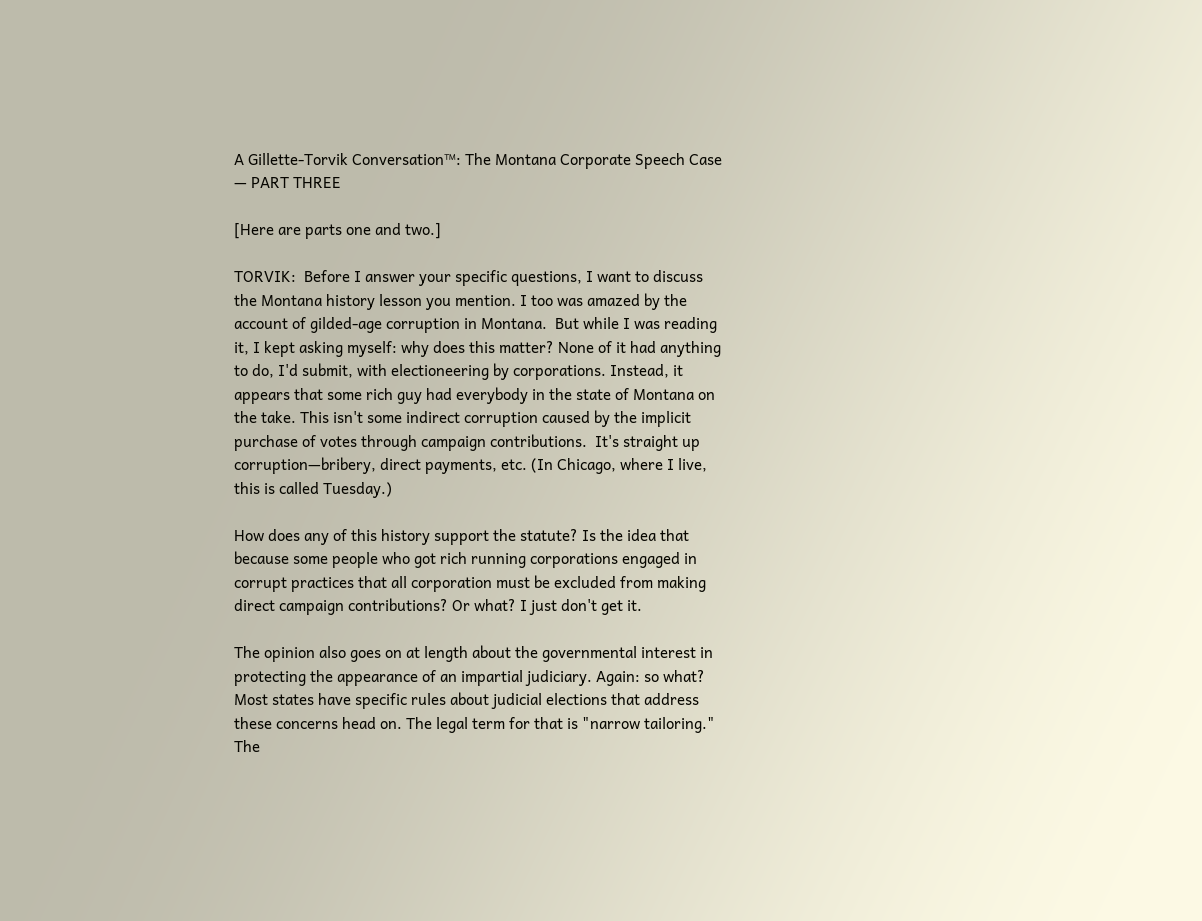A Gillette-Torvik Conversation™: The Montana Corporate Speech Case — PART THREE

[Here are parts one and two.]

TORVIK:  Before I answer your specific questions, I want to discuss the Montana history lesson you mention. I too was amazed by the account of gilded-age corruption in Montana.  But while I was reading it, I kept asking myself: why does this matter? None of it had anything to do, I'd submit, with electioneering by corporations. Instead, it appears that some rich guy had everybody in the state of Montana on the take. This isn't some indirect corruption caused by the implicit purchase of votes through campaign contributions.  It's straight up corruption—bribery, direct payments, etc. (In Chicago, where I live, this is called Tuesday.)

How does any of this history support the statute? Is the idea that because some people who got rich running corporations engaged in corrupt practices that all corporation must be excluded from making direct campaign contributions? Or what? I just don't get it.

The opinion also goes on at length about the governmental interest in protecting the appearance of an impartial judiciary. Again: so what? Most states have specific rules about judicial elections that address these concerns head on. The legal term for that is "narrow tailoring." The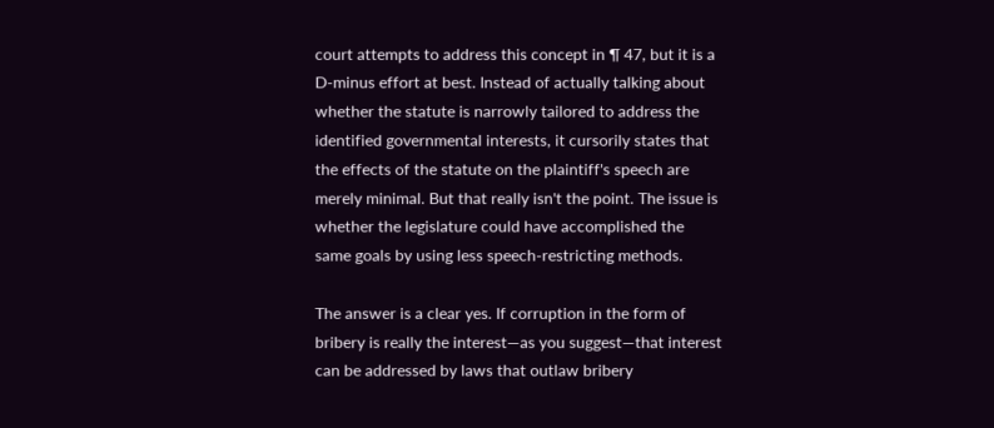court attempts to address this concept in ¶ 47, but it is a D-minus effort at best. Instead of actually talking about whether the statute is narrowly tailored to address the identified governmental interests, it cursorily states that the effects of the statute on the plaintiff's speech are merely minimal. But that really isn't the point. The issue is whether the legislature could have accomplished the same goals by using less speech-restricting methods.

The answer is a clear yes. If corruption in the form of bribery is really the interest—as you suggest—that interest can be addressed by laws that outlaw bribery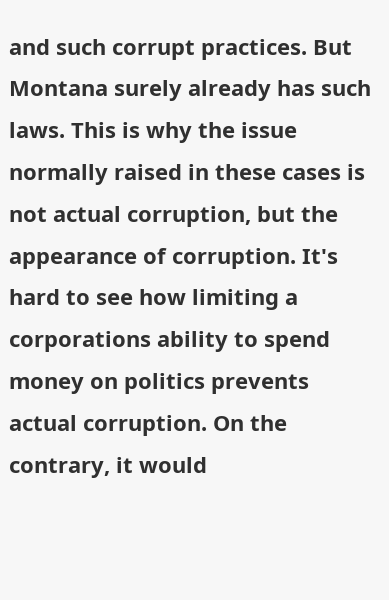and such corrupt practices. But Montana surely already has such laws. This is why the issue normally raised in these cases is not actual corruption, but the appearance of corruption. It's hard to see how limiting a corporations ability to spend money on politics prevents actual corruption. On the contrary, it would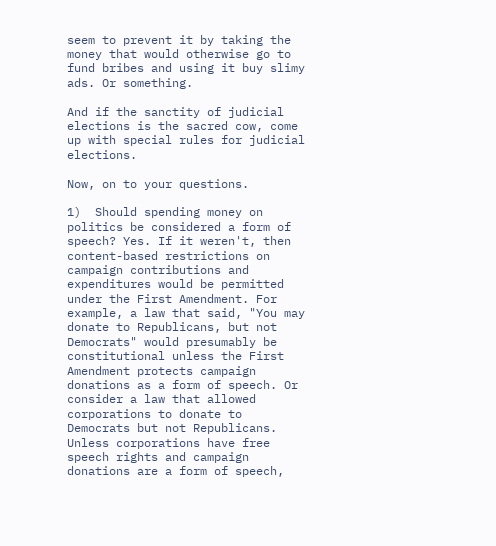seem to prevent it by taking the money that would otherwise go to fund bribes and using it buy slimy ads. Or something.

And if the sanctity of judicial elections is the sacred cow, come up with special rules for judicial elections.

Now, on to your questions.

1)  Should spending money on politics be considered a form of speech? Yes. If it weren't, then content-based restrictions on campaign contributions and expenditures would be permitted under the First Amendment. For example, a law that said, "You may donate to Republicans, but not Democrats" would presumably be constitutional unless the First Amendment protects campaign donations as a form of speech. Or consider a law that allowed corporations to donate to Democrats but not Republicans. Unless corporations have free speech rights and campaign donations are a form of speech,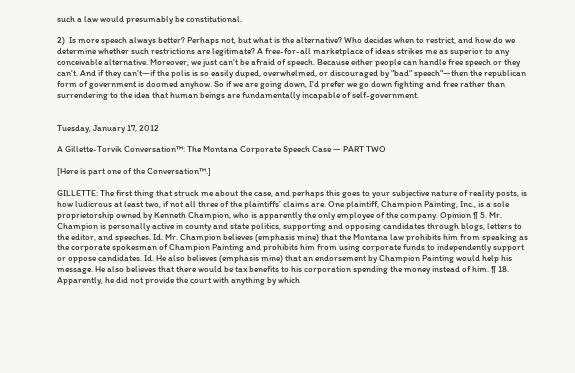such a law would presumably be constitutional.

2)  Is more speech always better? Perhaps not, but what is the alternative? Who decides when to restrict, and how do we determine whether such restrictions are legitimate? A free-for-all marketplace of ideas strikes me as superior to any conceivable alternative. Moreover, we just can't be afraid of speech. Because either people can handle free speech or they can't. And if they can't—if the polis is so easily duped, overwhelmed, or discouraged by "bad" speech"—then the republican form of government is doomed anyhow. So if we are going down, I'd prefer we go down fighting and free rather than surrendering to the idea that human beings are fundamentally incapable of self-government.


Tuesday, January 17, 2012

A Gillette-Torvik Conversation™: The Montana Corporate Speech Case — PART TWO

[Here is part one of the Conversation™.]

GILLETTE: The first thing that struck me about the case, and perhaps this goes to your subjective nature of reality posts, is how ludicrous at least two, if not all three of the plaintiffs’ claims are. One plaintiff, Champion Painting, Inc., is a sole proprietorship owned by Kenneth Champion, who is apparently the only employee of the company. Opinion ¶ 5. Mr. Champion is personally active in county and state politics, supporting and opposing candidates through blogs, letters to the editor, and speeches. Id. Mr. Champion believes (emphasis mine) that the Montana law prohibits him from speaking as the corporate spokesman of Champion Painting and prohibits him from using corporate funds to independently support or oppose candidates. Id. He also believes (emphasis mine) that an endorsement by Champion Painting would help his message. He also believes that there would be tax benefits to his corporation spending the money instead of him. ¶ 18. Apparently, he did not provide the court with anything by which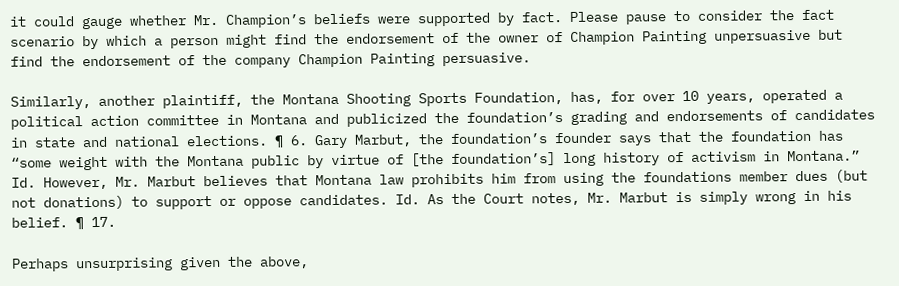it could gauge whether Mr. Champion’s beliefs were supported by fact. Please pause to consider the fact scenario by which a person might find the endorsement of the owner of Champion Painting unpersuasive but find the endorsement of the company Champion Painting persuasive.

Similarly, another plaintiff, the Montana Shooting Sports Foundation, has, for over 10 years, operated a political action committee in Montana and publicized the foundation’s grading and endorsements of candidates in state and national elections. ¶ 6. Gary Marbut, the foundation’s founder says that the foundation has “some weight with the Montana public by virtue of [the foundation’s] long history of activism in Montana.” Id. However, Mr. Marbut believes that Montana law prohibits him from using the foundations member dues (but not donations) to support or oppose candidates. Id. As the Court notes, Mr. Marbut is simply wrong in his belief. ¶ 17.

Perhaps unsurprising given the above,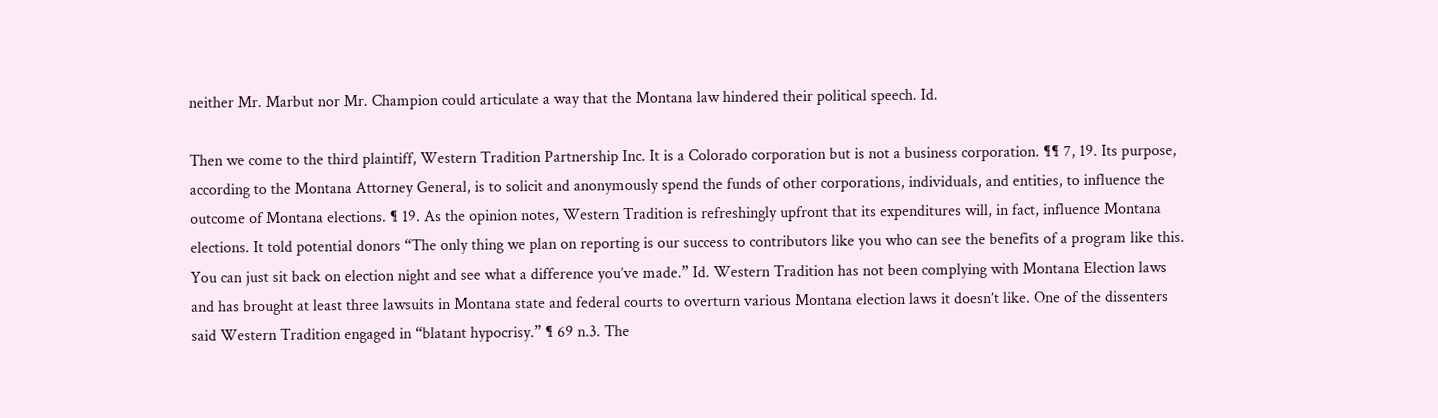neither Mr. Marbut nor Mr. Champion could articulate a way that the Montana law hindered their political speech. Id.

Then we come to the third plaintiff, Western Tradition Partnership Inc. It is a Colorado corporation but is not a business corporation. ¶¶ 7, 19. Its purpose, according to the Montana Attorney General, is to solicit and anonymously spend the funds of other corporations, individuals, and entities, to influence the outcome of Montana elections. ¶ 19. As the opinion notes, Western Tradition is refreshingly upfront that its expenditures will, in fact, influence Montana elections. It told potential donors “The only thing we plan on reporting is our success to contributors like you who can see the benefits of a program like this. You can just sit back on election night and see what a difference you’ve made.” Id. Western Tradition has not been complying with Montana Election laws and has brought at least three lawsuits in Montana state and federal courts to overturn various Montana election laws it doesn’t like. One of the dissenters said Western Tradition engaged in “blatant hypocrisy.” ¶ 69 n.3. The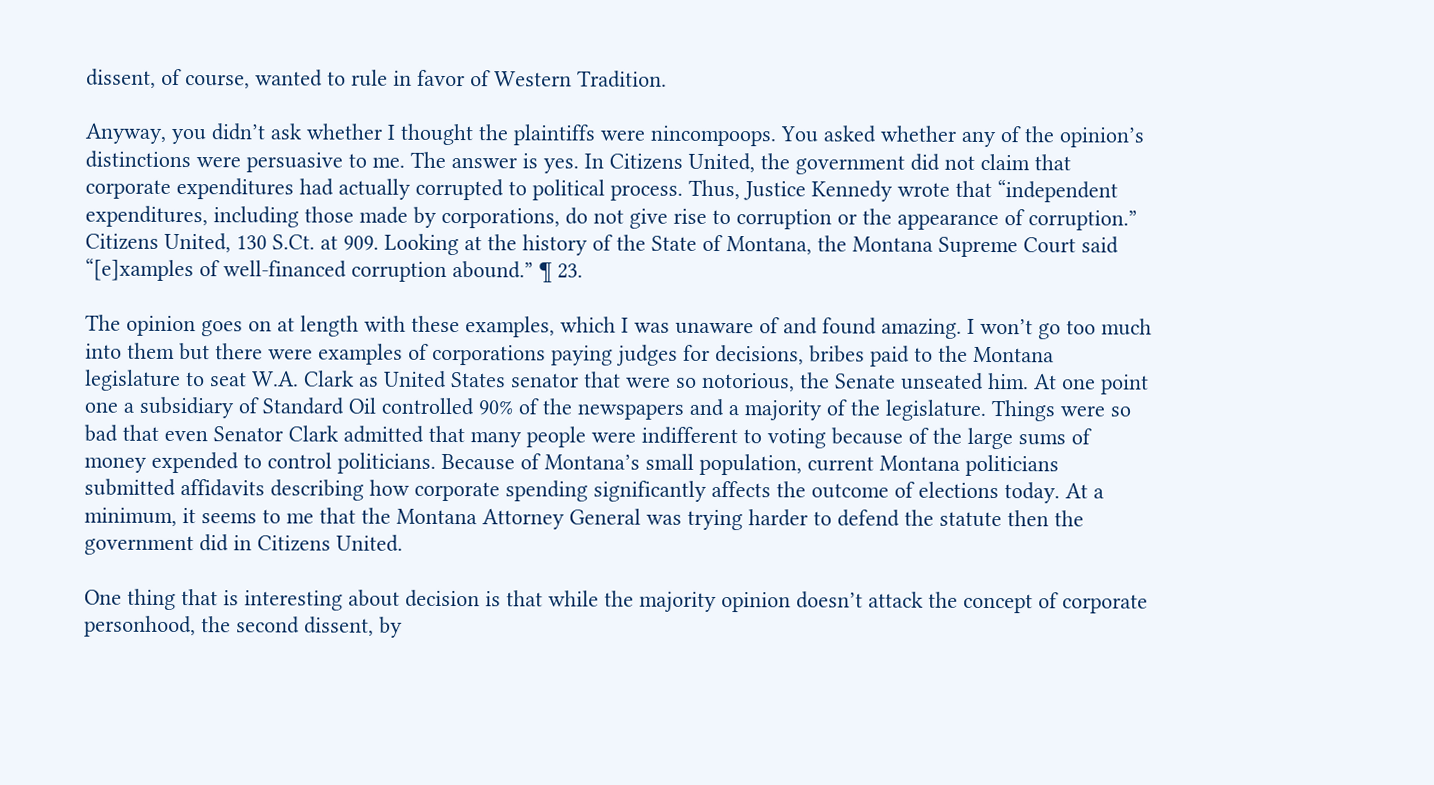dissent, of course, wanted to rule in favor of Western Tradition.

Anyway, you didn’t ask whether I thought the plaintiffs were nincompoops. You asked whether any of the opinion’s distinctions were persuasive to me. The answer is yes. In Citizens United, the government did not claim that corporate expenditures had actually corrupted to political process. Thus, Justice Kennedy wrote that “independent expenditures, including those made by corporations, do not give rise to corruption or the appearance of corruption.” Citizens United, 130 S.Ct. at 909. Looking at the history of the State of Montana, the Montana Supreme Court said “[e]xamples of well-financed corruption abound.” ¶ 23.

The opinion goes on at length with these examples, which I was unaware of and found amazing. I won’t go too much into them but there were examples of corporations paying judges for decisions, bribes paid to the Montana legislature to seat W.A. Clark as United States senator that were so notorious, the Senate unseated him. At one point one a subsidiary of Standard Oil controlled 90% of the newspapers and a majority of the legislature. Things were so bad that even Senator Clark admitted that many people were indifferent to voting because of the large sums of money expended to control politicians. Because of Montana’s small population, current Montana politicians submitted affidavits describing how corporate spending significantly affects the outcome of elections today. At a minimum, it seems to me that the Montana Attorney General was trying harder to defend the statute then the government did in Citizens United.

One thing that is interesting about decision is that while the majority opinion doesn’t attack the concept of corporate personhood, the second dissent, by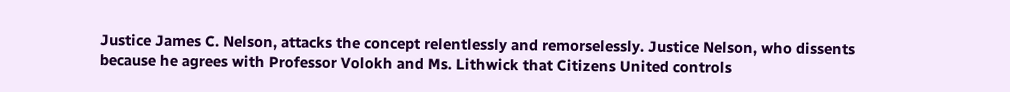Justice James C. Nelson, attacks the concept relentlessly and remorselessly. Justice Nelson, who dissents because he agrees with Professor Volokh and Ms. Lithwick that Citizens United controls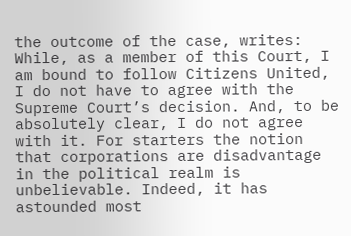the outcome of the case, writes:
While, as a member of this Court, I am bound to follow Citizens United, I do not have to agree with the Supreme Court’s decision. And, to be absolutely clear, I do not agree with it. For starters the notion that corporations are disadvantage in the political realm is unbelievable. Indeed, it has astounded most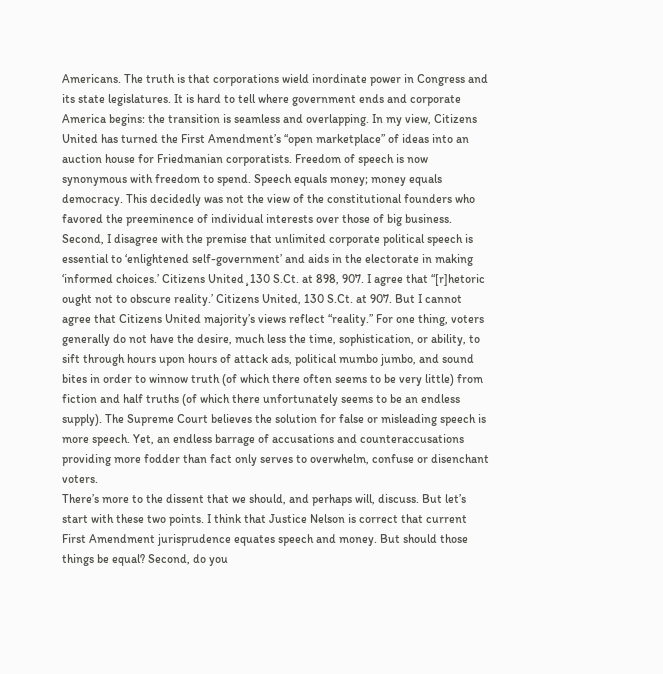Americans. The truth is that corporations wield inordinate power in Congress and its state legislatures. It is hard to tell where government ends and corporate America begins: the transition is seamless and overlapping. In my view, Citizens United has turned the First Amendment’s “open marketplace” of ideas into an auction house for Friedmanian corporatists. Freedom of speech is now synonymous with freedom to spend. Speech equals money; money equals democracy. This decidedly was not the view of the constitutional founders who favored the preeminence of individual interests over those of big business.
Second, I disagree with the premise that unlimited corporate political speech is essential to ‘enlightened self-government’ and aids in the electorate in making ‘informed choices.’ Citizens United¸130 S.Ct. at 898, 907. I agree that “[r]hetoric ought not to obscure reality.’ Citizens United, 130 S.Ct. at 907. But I cannot agree that Citizens United majority’s views reflect “reality.” For one thing, voters generally do not have the desire, much less the time, sophistication, or ability, to sift through hours upon hours of attack ads, political mumbo jumbo, and sound bites in order to winnow truth (of which there often seems to be very little) from fiction and half truths (of which there unfortunately seems to be an endless supply). The Supreme Court believes the solution for false or misleading speech is more speech. Yet, an endless barrage of accusations and counteraccusations providing more fodder than fact only serves to overwhelm, confuse or disenchant voters.
There’s more to the dissent that we should, and perhaps will, discuss. But let’s start with these two points. I think that Justice Nelson is correct that current First Amendment jurisprudence equates speech and money. But should those things be equal? Second, do you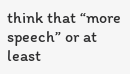think that “more speech” or at least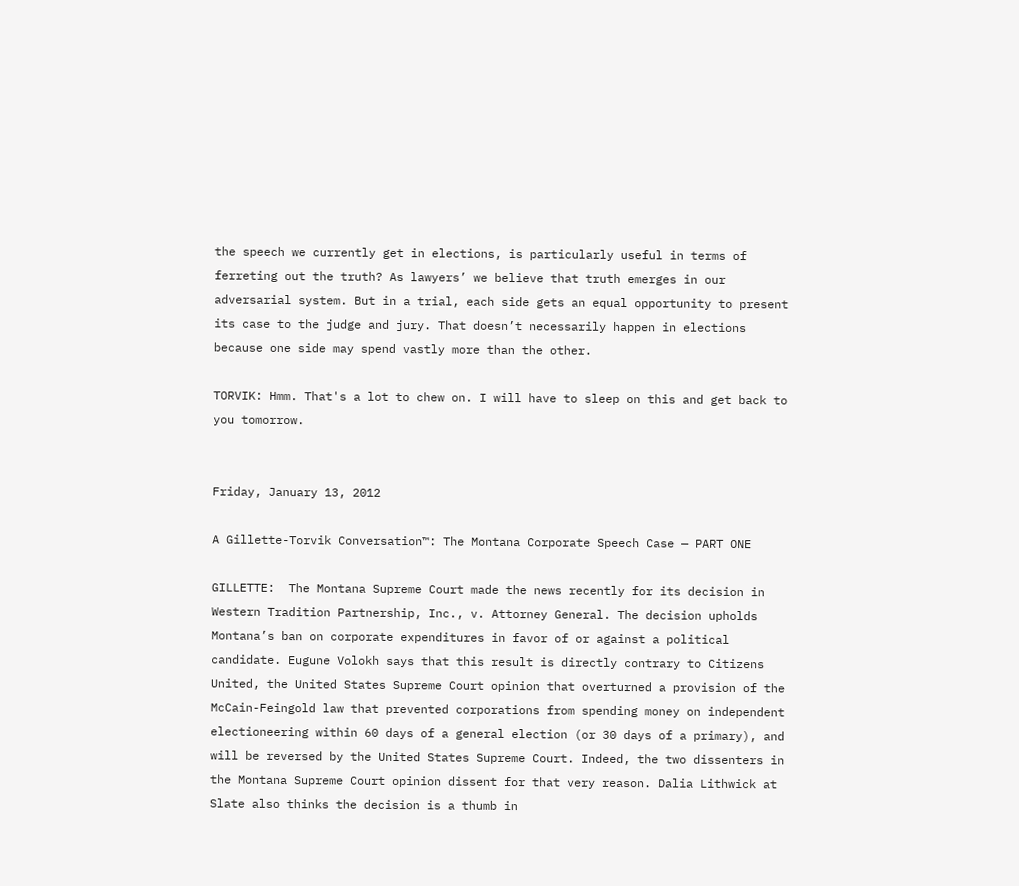the speech we currently get in elections, is particularly useful in terms of ferreting out the truth? As lawyers’ we believe that truth emerges in our adversarial system. But in a trial, each side gets an equal opportunity to present its case to the judge and jury. That doesn’t necessarily happen in elections because one side may spend vastly more than the other.

TORVIK: Hmm. That's a lot to chew on. I will have to sleep on this and get back to you tomorrow.


Friday, January 13, 2012

A Gillette-Torvik Conversation™: The Montana Corporate Speech Case — PART ONE

GILLETTE:  The Montana Supreme Court made the news recently for its decision in Western Tradition Partnership, Inc., v. Attorney General. The decision upholds Montana’s ban on corporate expenditures in favor of or against a political candidate. Eugune Volokh says that this result is directly contrary to Citizens United, the United States Supreme Court opinion that overturned a provision of the McCain-Feingold law that prevented corporations from spending money on independent electioneering within 60 days of a general election (or 30 days of a primary), and will be reversed by the United States Supreme Court. Indeed, the two dissenters in the Montana Supreme Court opinion dissent for that very reason. Dalia Lithwick at Slate also thinks the decision is a thumb in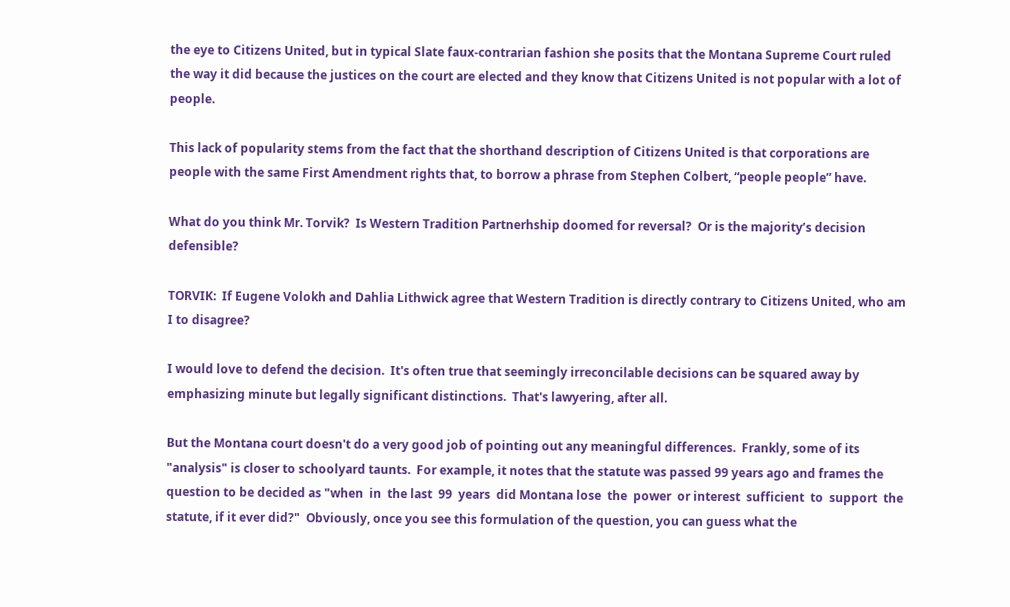the eye to Citizens United, but in typical Slate faux-contrarian fashion she posits that the Montana Supreme Court ruled the way it did because the justices on the court are elected and they know that Citizens United is not popular with a lot of people.

This lack of popularity stems from the fact that the shorthand description of Citizens United is that corporations are people with the same First Amendment rights that, to borrow a phrase from Stephen Colbert, “people people” have.

What do you think Mr. Torvik?  Is Western Tradition Partnerhship doomed for reversal?  Or is the majority’s decision defensible?

TORVIK:  If Eugene Volokh and Dahlia Lithwick agree that Western Tradition is directly contrary to Citizens United, who am I to disagree?

I would love to defend the decision.  It's often true that seemingly irreconcilable decisions can be squared away by emphasizing minute but legally significant distinctions.  That's lawyering, after all.

But the Montana court doesn't do a very good job of pointing out any meaningful differences.  Frankly, some of its "analysis" is closer to schoolyard taunts.  For example, it notes that the statute was passed 99 years ago and frames the question to be decided as "when  in  the last  99  years  did Montana lose  the  power  or interest  sufficient  to  support  the  statute, if it ever did?"  Obviously, once you see this formulation of the question, you can guess what the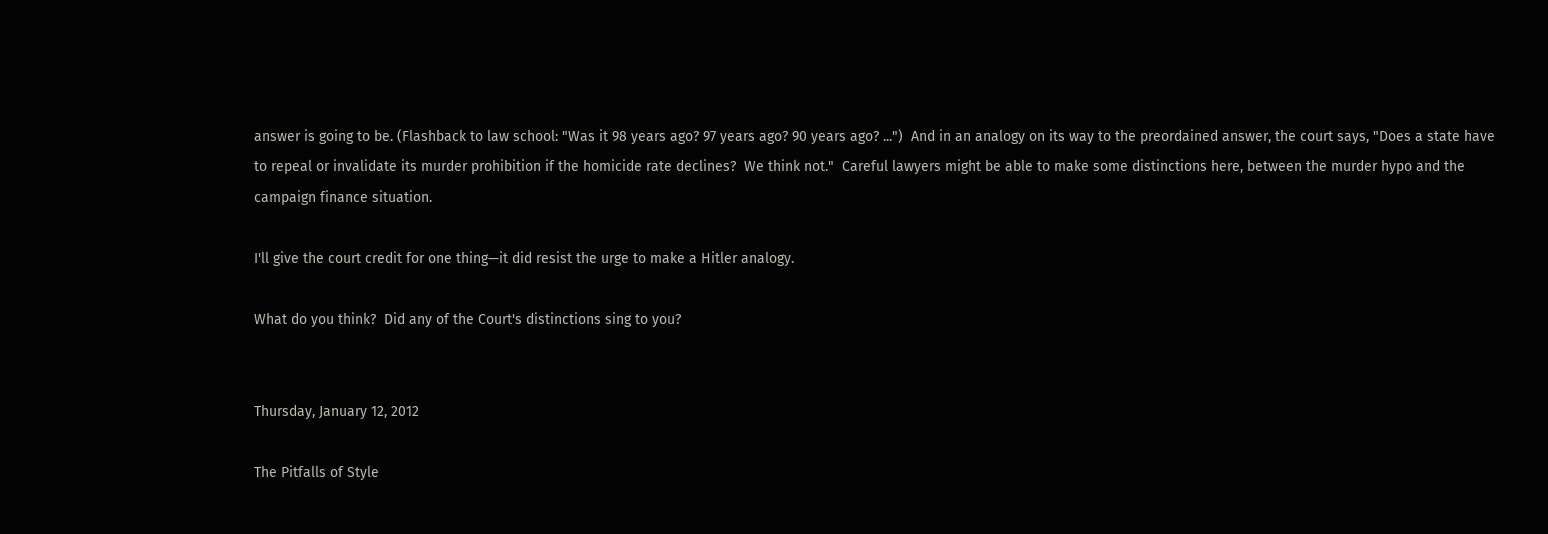answer is going to be. (Flashback to law school: "Was it 98 years ago? 97 years ago? 90 years ago? ...")  And in an analogy on its way to the preordained answer, the court says, "Does a state have to repeal or invalidate its murder prohibition if the homicide rate declines?  We think not."  Careful lawyers might be able to make some distinctions here, between the murder hypo and the campaign finance situation.

I'll give the court credit for one thing—it did resist the urge to make a Hitler analogy.

What do you think?  Did any of the Court's distinctions sing to you?


Thursday, January 12, 2012

The Pitfalls of Style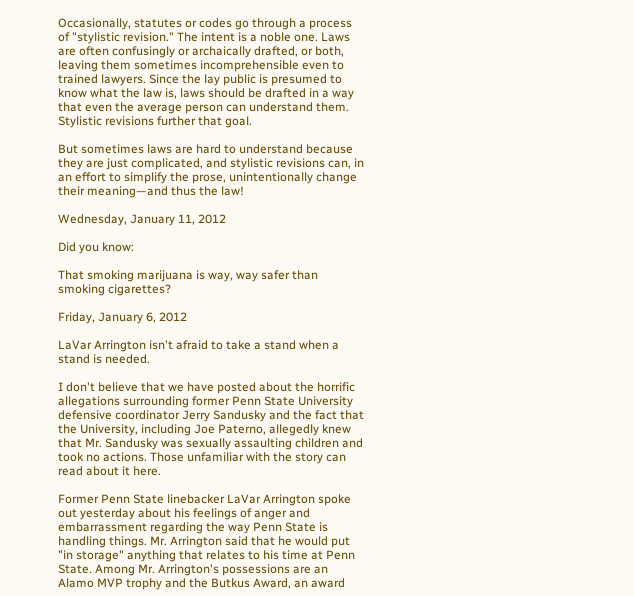Occasionally, statutes or codes go through a process of "stylistic revision." The intent is a noble one. Laws are often confusingly or archaically drafted, or both, leaving them sometimes incomprehensible even to trained lawyers. Since the lay public is presumed to know what the law is, laws should be drafted in a way that even the average person can understand them. Stylistic revisions further that goal.

But sometimes laws are hard to understand because they are just complicated, and stylistic revisions can, in an effort to simplify the prose, unintentionally change their meaning—and thus the law!

Wednesday, January 11, 2012

Did you know:

That smoking marijuana is way, way safer than smoking cigarettes?

Friday, January 6, 2012

LaVar Arrington isn't afraid to take a stand when a stand is needed.

I don't believe that we have posted about the horrific allegations surrounding former Penn State University defensive coordinator Jerry Sandusky and the fact that the University, including Joe Paterno, allegedly knew that Mr. Sandusky was sexually assaulting children and took no actions. Those unfamiliar with the story can read about it here.

Former Penn State linebacker LaVar Arrington spoke out yesterday about his feelings of anger and embarrassment regarding the way Penn State is handling things. Mr. Arrington said that he would put "in storage" anything that relates to his time at Penn State. Among Mr. Arrington's possessions are an Alamo MVP trophy and the Butkus Award, an award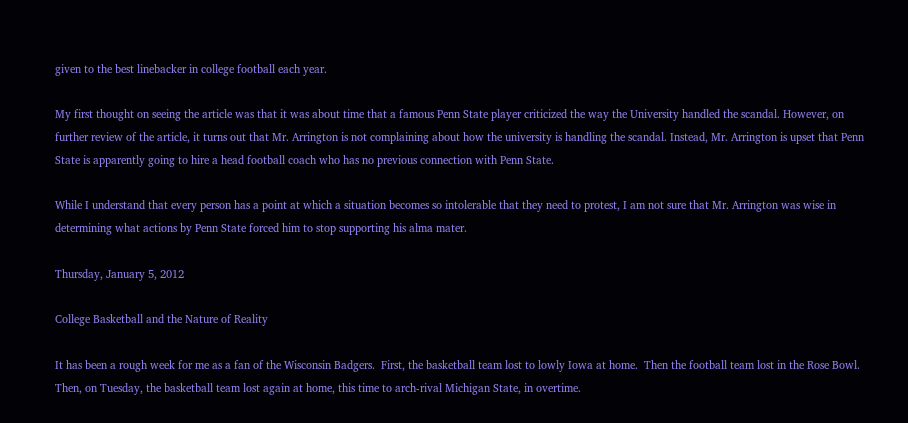given to the best linebacker in college football each year.

My first thought on seeing the article was that it was about time that a famous Penn State player criticized the way the University handled the scandal. However, on further review of the article, it turns out that Mr. Arrington is not complaining about how the university is handling the scandal. Instead, Mr. Arrington is upset that Penn State is apparently going to hire a head football coach who has no previous connection with Penn State.

While I understand that every person has a point at which a situation becomes so intolerable that they need to protest, I am not sure that Mr. Arrington was wise in determining what actions by Penn State forced him to stop supporting his alma mater.

Thursday, January 5, 2012

College Basketball and the Nature of Reality

It has been a rough week for me as a fan of the Wisconsin Badgers.  First, the basketball team lost to lowly Iowa at home.  Then the football team lost in the Rose Bowl.  Then, on Tuesday, the basketball team lost again at home, this time to arch-rival Michigan State, in overtime.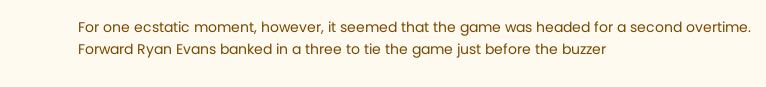For one ecstatic moment, however, it seemed that the game was headed for a second overtime.  Forward Ryan Evans banked in a three to tie the game just before the buzzer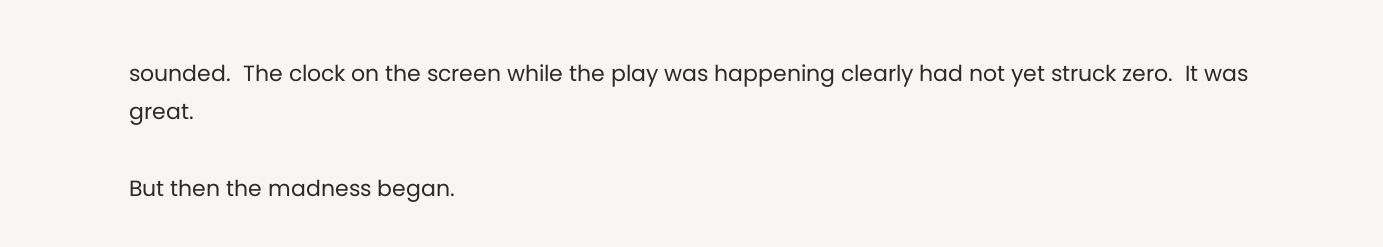sounded.  The clock on the screen while the play was happening clearly had not yet struck zero.  It was great.

But then the madness began.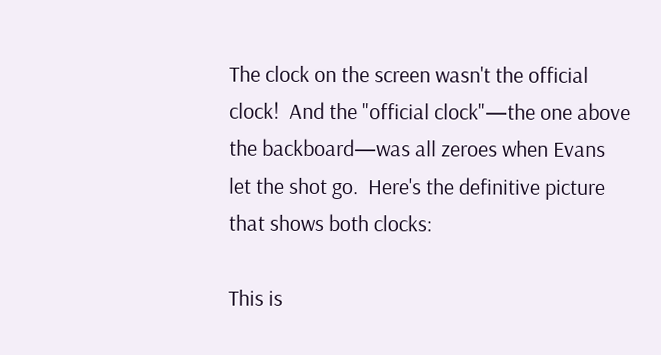The clock on the screen wasn't the official clock!  And the "official clock"—the one above the backboard—was all zeroes when Evans let the shot go.  Here's the definitive picture that shows both clocks:

This is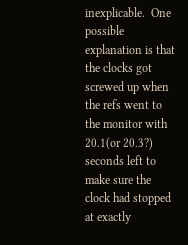inexplicable.  One possible explanation is that the clocks got screwed up when the refs went to the monitor with 20.1(or 20.3?) seconds left to make sure the clock had stopped at exactly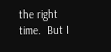the right time.  But I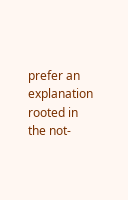prefer an explanation rooted in the not-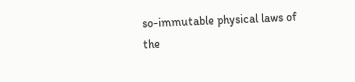so-immutable physical laws of the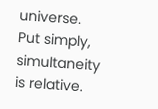universe.  Put simply, simultaneity is relative.